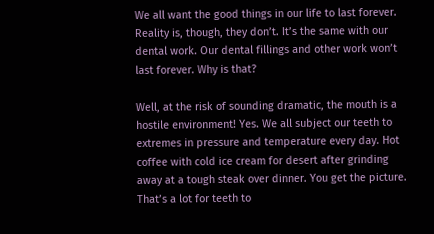We all want the good things in our life to last forever. Reality is, though, they don’t. It’s the same with our dental work. Our dental fillings and other work won’t last forever. Why is that?

Well, at the risk of sounding dramatic, the mouth is a hostile environment! Yes. We all subject our teeth to extremes in pressure and temperature every day. Hot coffee with cold ice cream for desert after grinding away at a tough steak over dinner. You get the picture. That’s a lot for teeth to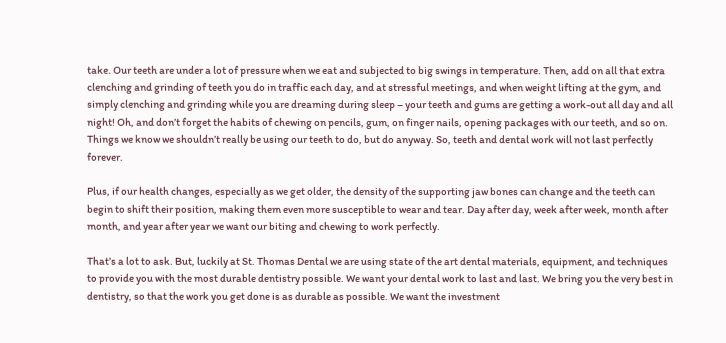take. Our teeth are under a lot of pressure when we eat and subjected to big swings in temperature. Then, add on all that extra clenching and grinding of teeth you do in traffic each day, and at stressful meetings, and when weight lifting at the gym, and simply clenching and grinding while you are dreaming during sleep – your teeth and gums are getting a work-out all day and all night! Oh, and don’t forget the habits of chewing on pencils, gum, on finger nails, opening packages with our teeth, and so on. Things we know we shouldn’t really be using our teeth to do, but do anyway. So, teeth and dental work will not last perfectly forever.

Plus, if our health changes, especially as we get older, the density of the supporting jaw bones can change and the teeth can begin to shift their position, making them even more susceptible to wear and tear. Day after day, week after week, month after month, and year after year we want our biting and chewing to work perfectly.

That’s a lot to ask. But, luckily at St. Thomas Dental we are using state of the art dental materials, equipment, and techniques to provide you with the most durable dentistry possible. We want your dental work to last and last. We bring you the very best in dentistry, so that the work you get done is as durable as possible. We want the investment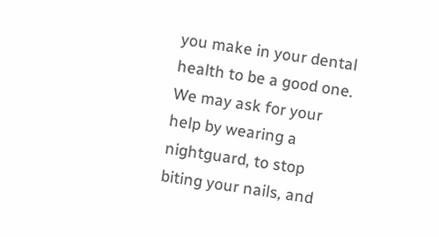you make in your dental health to be a good one. We may ask for your help by wearing a nightguard, to stop biting your nails, and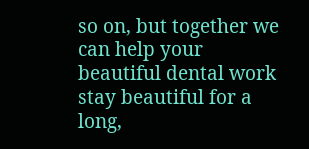so on, but together we can help your beautiful dental work stay beautiful for a long,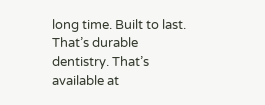long time. Built to last. That’s durable dentistry. That’s available at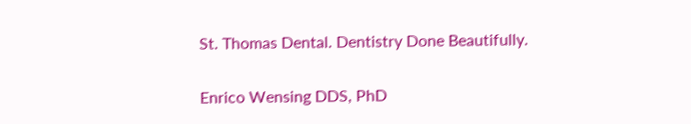St. Thomas Dental. Dentistry Done Beautifully.

Enrico Wensing DDS, PhD